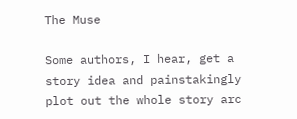The Muse

Some authors, I hear, get a story idea and painstakingly plot out the whole story arc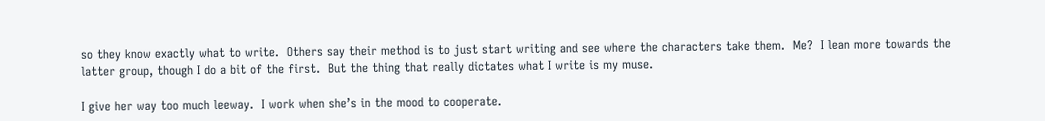so they know exactly what to write.  Others say their method is to just start writing and see where the characters take them.  Me?  I lean more towards the latter group, though I do a bit of the first.  But the thing that really dictates what I write is my muse.

I give her way too much leeway.  I work when she’s in the mood to cooperate.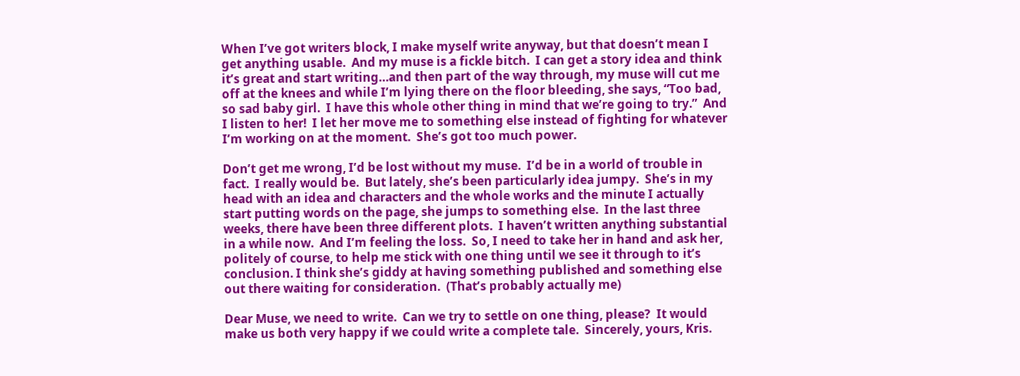When I’ve got writers block, I make myself write anyway, but that doesn’t mean I get anything usable.  And my muse is a fickle bitch.  I can get a story idea and think it’s great and start writing…and then part of the way through, my muse will cut me off at the knees and while I’m lying there on the floor bleeding, she says, “Too bad, so sad baby girl.  I have this whole other thing in mind that we’re going to try.”  And I listen to her!  I let her move me to something else instead of fighting for whatever I’m working on at the moment.  She’s got too much power.

Don’t get me wrong, I’d be lost without my muse.  I’d be in a world of trouble in fact.  I really would be.  But lately, she’s been particularly idea jumpy.  She’s in my head with an idea and characters and the whole works and the minute I actually start putting words on the page, she jumps to something else.  In the last three weeks, there have been three different plots.  I haven’t written anything substantial in a while now.  And I’m feeling the loss.  So, I need to take her in hand and ask her, politely of course, to help me stick with one thing until we see it through to it’s conclusion. I think she’s giddy at having something published and something else out there waiting for consideration.  (That’s probably actually me)

Dear Muse, we need to write.  Can we try to settle on one thing, please?  It would make us both very happy if we could write a complete tale.  Sincerely, yours, Kris.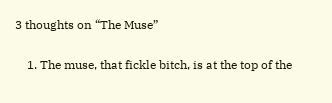3 thoughts on “The Muse”

    1. The muse, that fickle bitch, is at the top of the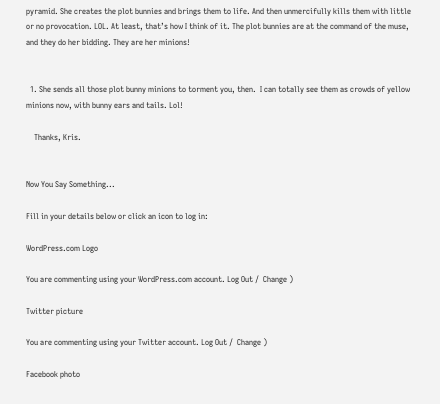pyramid. She creates the plot bunnies and brings them to life. And then unmercifully kills them with little or no provocation. LOL. At least, that’s how I think of it. The plot bunnies are at the command of the muse, and they do her bidding. They are her minions!


  1. She sends all those plot bunny minions to torment you, then.  I can totally see them as crowds of yellow minions now, with bunny ears and tails. Lol!

    Thanks, Kris.


Now You Say Something...

Fill in your details below or click an icon to log in:

WordPress.com Logo

You are commenting using your WordPress.com account. Log Out /  Change )

Twitter picture

You are commenting using your Twitter account. Log Out /  Change )

Facebook photo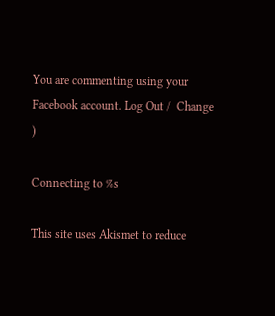You are commenting using your Facebook account. Log Out /  Change )

Connecting to %s

This site uses Akismet to reduce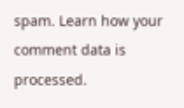spam. Learn how your comment data is processed.